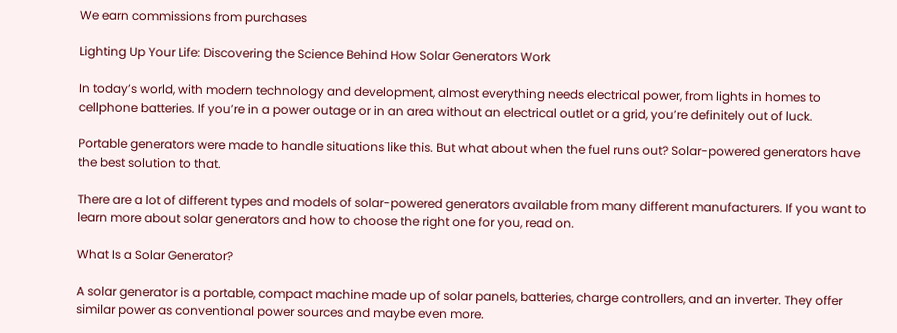We earn commissions from purchases

Lighting Up Your Life: Discovering the Science Behind How Solar Generators Work

In today’s world, with modern technology and development, almost everything needs electrical power, from lights in homes to cellphone batteries. If you’re in a power outage or in an area without an electrical outlet or a grid, you’re definitely out of luck.

Portable generators were made to handle situations like this. But what about when the fuel runs out? Solar-powered generators have the best solution to that.

There are a lot of different types and models of solar-powered generators available from many different manufacturers. If you want to learn more about solar generators and how to choose the right one for you, read on.

What Is a Solar Generator?

A solar generator is a portable, compact machine made up of solar panels, batteries, charge controllers, and an inverter. They offer similar power as conventional power sources and maybe even more.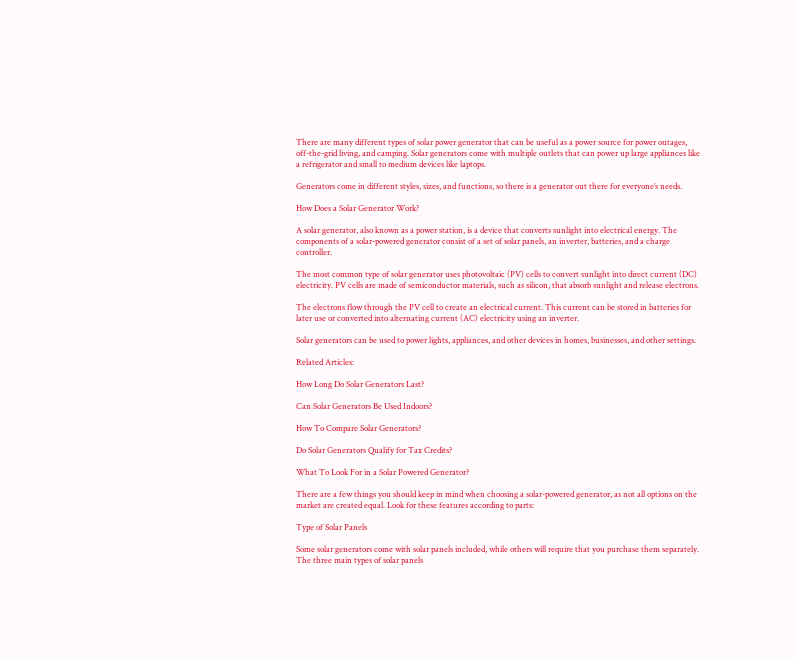There are many different types of solar power generator that can be useful as a power source for power outages, off-the-grid living, and camping. Solar generators come with multiple outlets that can power up large appliances like a refrigerator and small to medium devices like laptops.

Generators come in different styles, sizes, and functions, so there is a generator out there for everyone’s needs.

How Does a Solar Generator Work?

A solar generator, also known as a power station, is a device that converts sunlight into electrical energy. The components of a solar-powered generator consist of a set of solar panels, an inverter, batteries, and a charge controller.

The most common type of solar generator uses photovoltaic (PV) cells to convert sunlight into direct current (DC) electricity. PV cells are made of semiconductor materials, such as silicon, that absorb sunlight and release electrons.

The electrons flow through the PV cell to create an electrical current. This current can be stored in batteries for later use or converted into alternating current (AC) electricity using an inverter.

Solar generators can be used to power lights, appliances, and other devices in homes, businesses, and other settings.

Related Articles:

How Long Do Solar Generators Last?

Can Solar Generators Be Used Indoors?

How To Compare Solar Generators?

Do Solar Generators Qualify for Tax Credits?

What To Look For in a Solar Powered Generator?

There are a few things you should keep in mind when choosing a solar-powered generator, as not all options on the market are created equal. Look for these features according to parts:

Type of Solar Panels

Some solar generators come with solar panels included, while others will require that you purchase them separately. The three main types of solar panels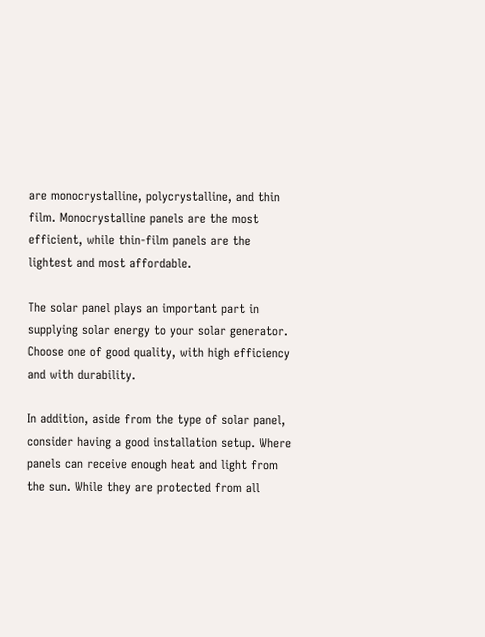are monocrystalline, polycrystalline, and thin film. Monocrystalline panels are the most efficient, while thin-film panels are the lightest and most affordable.

The solar panel plays an important part in supplying solar energy to your solar generator. Choose one of good quality, with high efficiency and with durability.

In addition, aside from the type of solar panel, consider having a good installation setup. Where panels can receive enough heat and light from the sun. While they are protected from all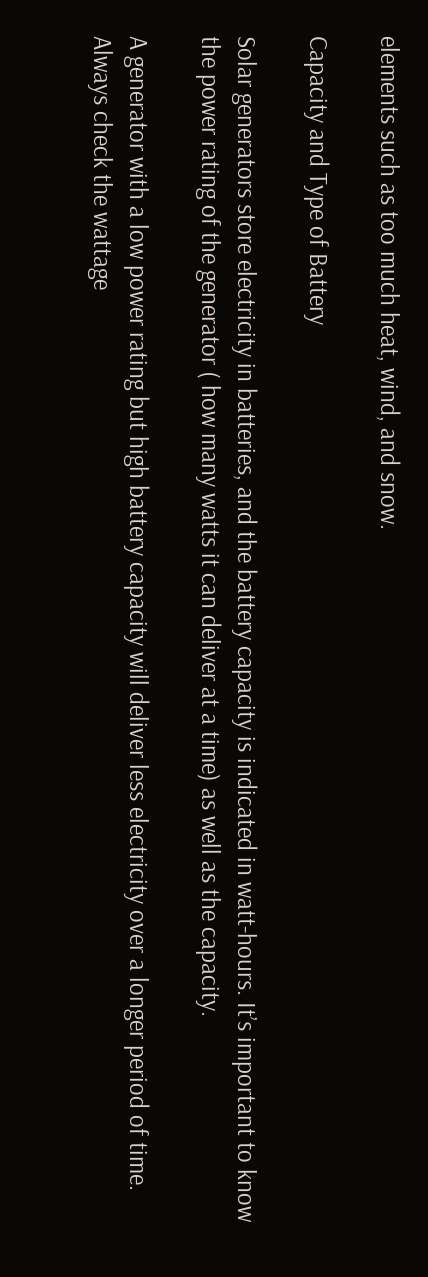elements such as too much heat, wind, and snow.

Capacity and Type of Battery

Solar generators store electricity in batteries, and the battery capacity is indicated in watt-hours. It’s important to know the power rating of the generator ( how many watts it can deliver at a time) as well as the capacity.

A generator with a low power rating but high battery capacity will deliver less electricity over a longer period of time. Always check the wattage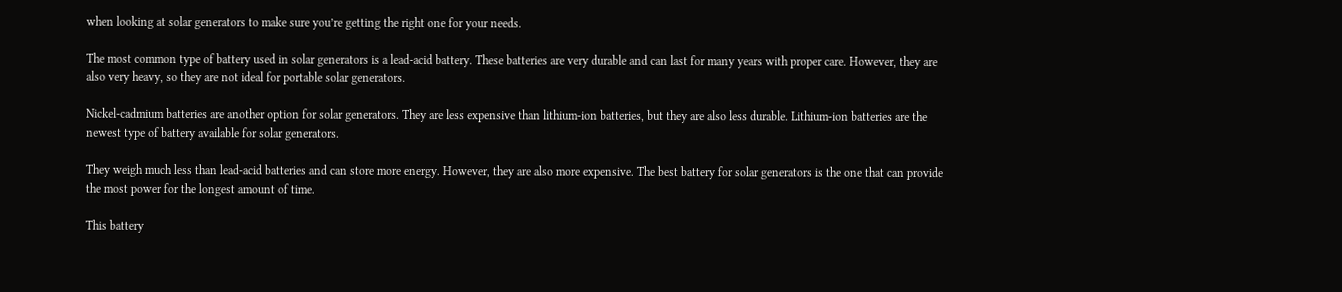when looking at solar generators to make sure you’re getting the right one for your needs.

The most common type of battery used in solar generators is a lead-acid battery. These batteries are very durable and can last for many years with proper care. However, they are also very heavy, so they are not ideal for portable solar generators.

Nickel-cadmium batteries are another option for solar generators. They are less expensive than lithium-ion batteries, but they are also less durable. Lithium-ion batteries are the newest type of battery available for solar generators.

They weigh much less than lead-acid batteries and can store more energy. However, they are also more expensive. The best battery for solar generators is the one that can provide the most power for the longest amount of time.

This battery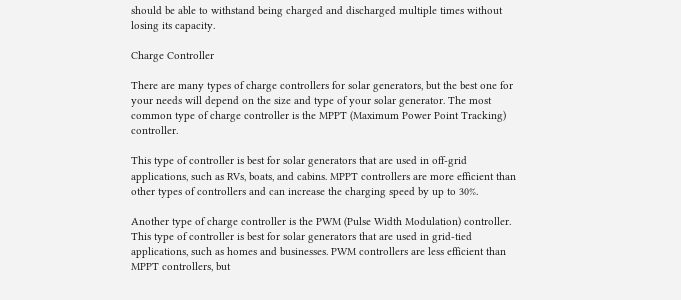should be able to withstand being charged and discharged multiple times without losing its capacity.

Charge Controller

There are many types of charge controllers for solar generators, but the best one for your needs will depend on the size and type of your solar generator. The most common type of charge controller is the MPPT (Maximum Power Point Tracking) controller.

This type of controller is best for solar generators that are used in off-grid applications, such as RVs, boats, and cabins. MPPT controllers are more efficient than other types of controllers and can increase the charging speed by up to 30%.

Another type of charge controller is the PWM (Pulse Width Modulation) controller. This type of controller is best for solar generators that are used in grid-tied applications, such as homes and businesses. PWM controllers are less efficient than MPPT controllers, but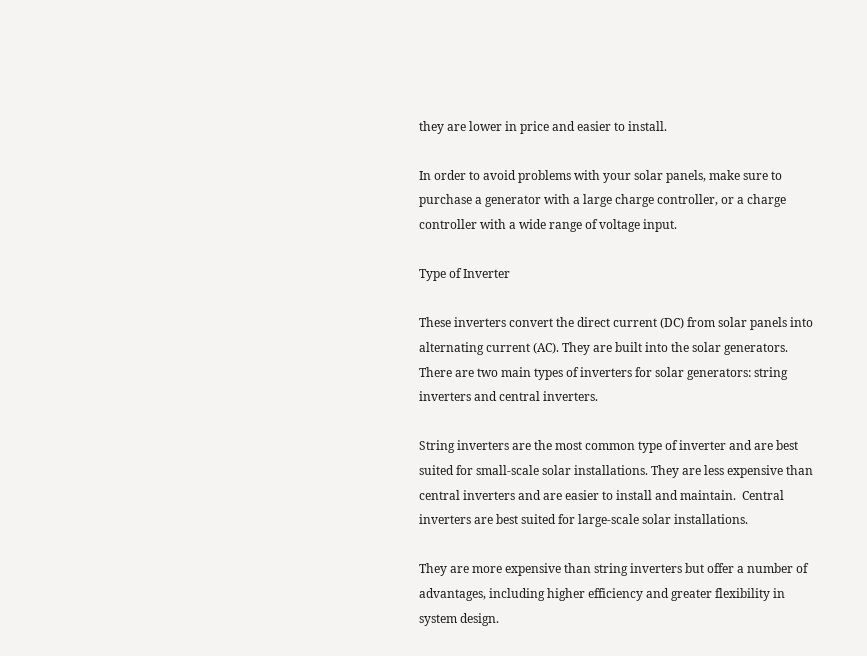they are lower in price and easier to install.

In order to avoid problems with your solar panels, make sure to purchase a generator with a large charge controller, or a charge controller with a wide range of voltage input.

Type of Inverter

These inverters convert the direct current (DC) from solar panels into alternating current (AC). They are built into the solar generators. There are two main types of inverters for solar generators: string inverters and central inverters.

String inverters are the most common type of inverter and are best suited for small-scale solar installations. They are less expensive than central inverters and are easier to install and maintain.  Central inverters are best suited for large-scale solar installations.

They are more expensive than string inverters but offer a number of advantages, including higher efficiency and greater flexibility in system design.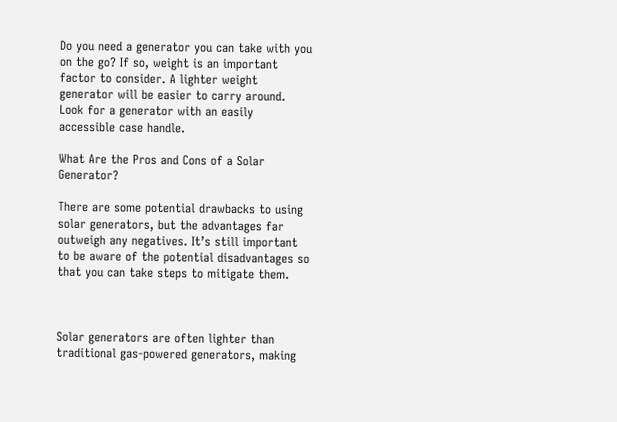Do you need a generator you can take with you on the go? If so, weight is an important factor to consider. A lighter weight generator will be easier to carry around. Look for a generator with an easily accessible case handle.

What Are the Pros and Cons of a Solar Generator?

There are some potential drawbacks to using solar generators, but the advantages far outweigh any negatives. It’s still important to be aware of the potential disadvantages so that you can take steps to mitigate them.



Solar generators are often lighter than traditional gas-powered generators, making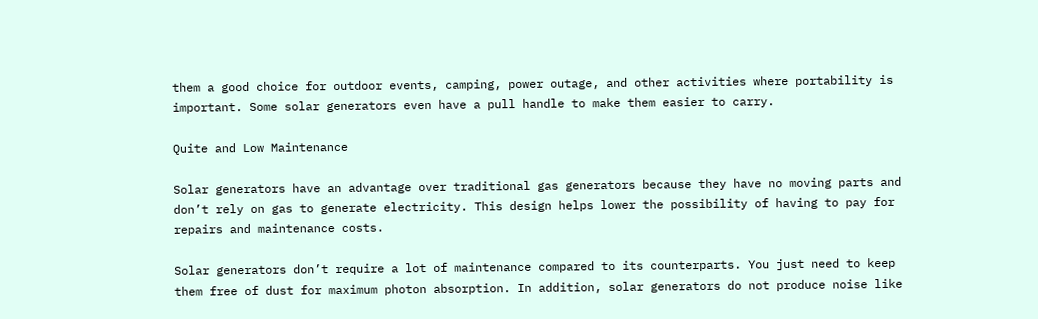them a good choice for outdoor events, camping, power outage, and other activities where portability is important. Some solar generators even have a pull handle to make them easier to carry.

Quite and Low Maintenance

Solar generators have an advantage over traditional gas generators because they have no moving parts and don’t rely on gas to generate electricity. This design helps lower the possibility of having to pay for repairs and maintenance costs.

Solar generators don’t require a lot of maintenance compared to its counterparts. You just need to keep them free of dust for maximum photon absorption. In addition, solar generators do not produce noise like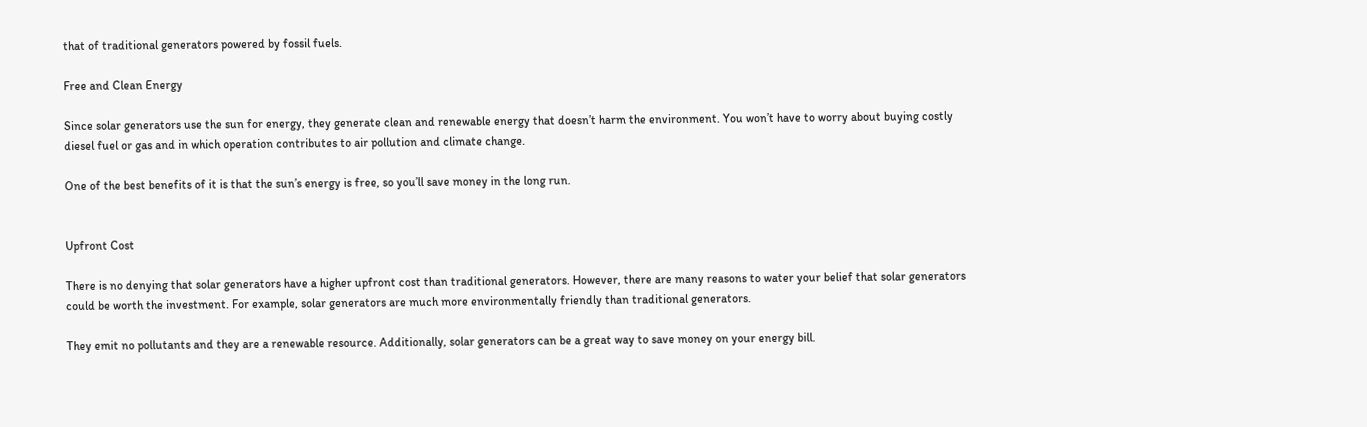that of traditional generators powered by fossil fuels.

Free and Clean Energy

Since solar generators use the sun for energy, they generate clean and renewable energy that doesn’t harm the environment. You won’t have to worry about buying costly diesel fuel or gas and in which operation contributes to air pollution and climate change.

One of the best benefits of it is that the sun’s energy is free, so you’ll save money in the long run.


Upfront Cost

There is no denying that solar generators have a higher upfront cost than traditional generators. However, there are many reasons to water your belief that solar generators could be worth the investment. For example, solar generators are much more environmentally friendly than traditional generators.

They emit no pollutants and they are a renewable resource. Additionally, solar generators can be a great way to save money on your energy bill.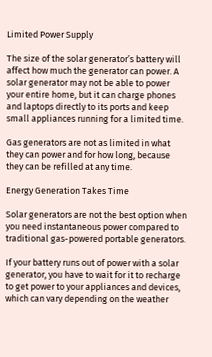Limited Power Supply

The size of the solar generator’s battery will affect how much the generator can power. A solar generator may not be able to power your entire home, but it can charge phones and laptops directly to its ports and keep small appliances running for a limited time.

Gas generators are not as limited in what they can power and for how long, because they can be refilled at any time.

Energy Generation Takes Time

Solar generators are not the best option when you need instantaneous power compared to traditional gas-powered portable generators.

If your battery runs out of power with a solar generator, you have to wait for it to recharge to get power to your appliances and devices, which can vary depending on the weather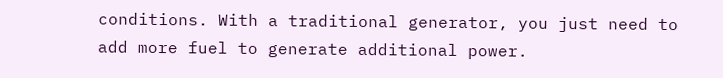conditions. With a traditional generator, you just need to add more fuel to generate additional power.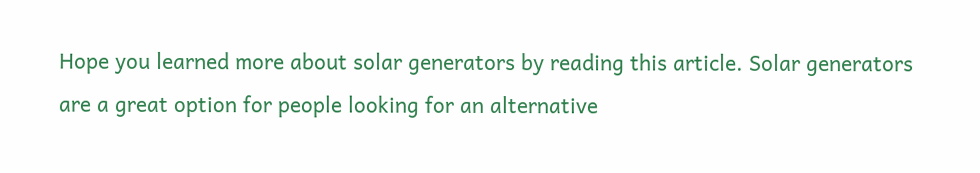Hope you learned more about solar generators by reading this article. Solar generators are a great option for people looking for an alternative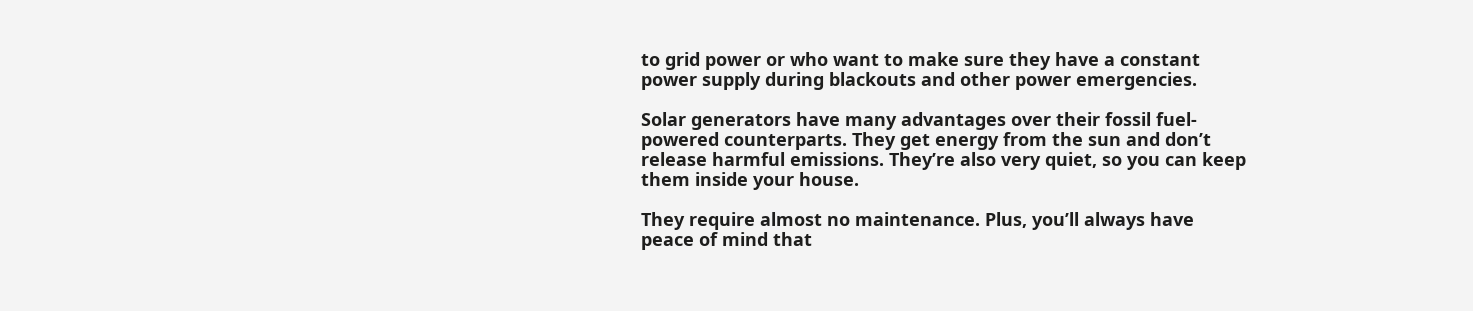to grid power or who want to make sure they have a constant power supply during blackouts and other power emergencies.

Solar generators have many advantages over their fossil fuel-powered counterparts. They get energy from the sun and don’t release harmful emissions. They’re also very quiet, so you can keep them inside your house.

They require almost no maintenance. Plus, you’ll always have peace of mind that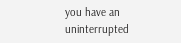you have an uninterrupted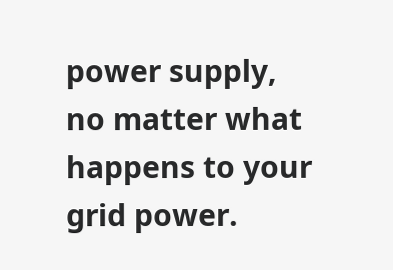power supply, no matter what happens to your grid power.